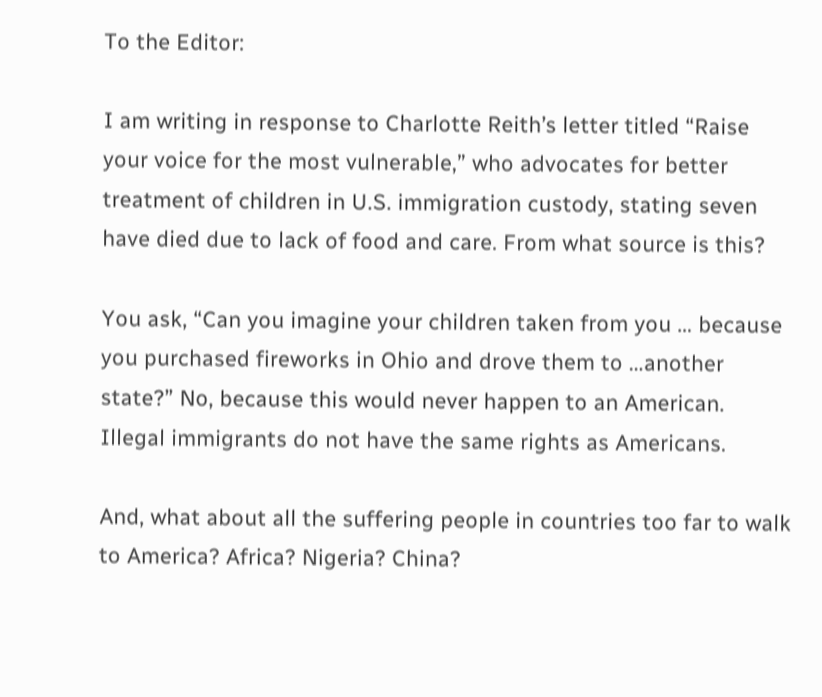To the Editor:

I am writing in response to Charlotte Reith’s letter titled “Raise your voice for the most vulnerable,” who advocates for better treatment of children in U.S. immigration custody, stating seven have died due to lack of food and care. From what source is this?

You ask, “Can you imagine your children taken from you … because you purchased fireworks in Ohio and drove them to …another state?” No, because this would never happen to an American. Illegal immigrants do not have the same rights as Americans.

And, what about all the suffering people in countries too far to walk to America? Africa? Nigeria? China?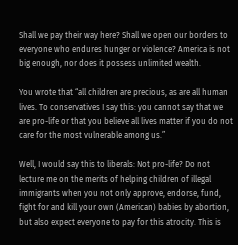Shall we pay their way here? Shall we open our borders to everyone who endures hunger or violence? America is not big enough, nor does it possess unlimited wealth.

You wrote that “all children are precious, as are all human lives. To conservatives I say this: you cannot say that we are pro-life or that you believe all lives matter if you do not care for the most vulnerable among us.”

Well, I would say this to liberals: Not pro-life? Do not lecture me on the merits of helping children of illegal immigrants when you not only approve, endorse, fund, fight for and kill your own (American) babies by abortion, but also expect everyone to pay for this atrocity. This is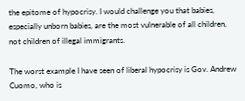the epitome of hypocrisy. I would challenge you that babies, especially unborn babies, are the most vulnerable of all children, not children of illegal immigrants.

The worst example I have seen of liberal hypocrisy is Gov. Andrew Cuomo, who is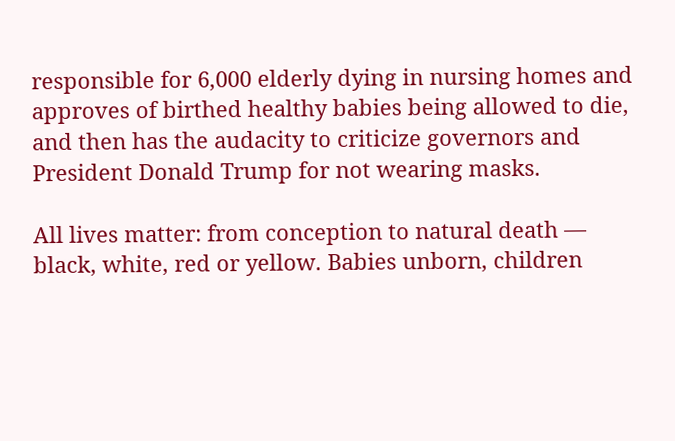responsible for 6,000 elderly dying in nursing homes and approves of birthed healthy babies being allowed to die, and then has the audacity to criticize governors and President Donald Trump for not wearing masks.

All lives matter: from conception to natural death — black, white, red or yellow. Babies unborn, children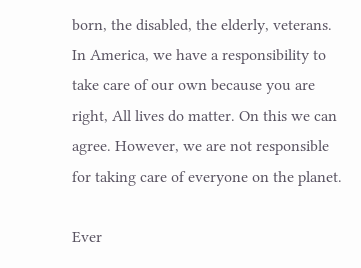born, the disabled, the elderly, veterans. In America, we have a responsibility to take care of our own because you are right, All lives do matter. On this we can agree. However, we are not responsible for taking care of everyone on the planet.

Ever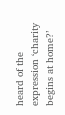heard of the expression ‘charity begins at home?’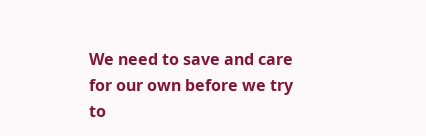We need to save and care for our own before we try to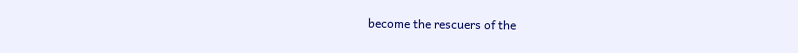become the rescuers of the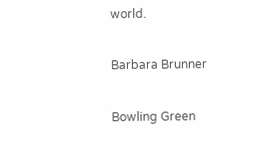world.

Barbara Brunner

Bowling Green